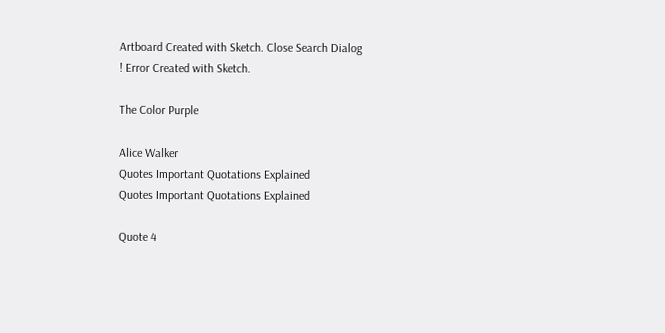Artboard Created with Sketch. Close Search Dialog
! Error Created with Sketch.

The Color Purple

Alice Walker
Quotes Important Quotations Explained
Quotes Important Quotations Explained

Quote 4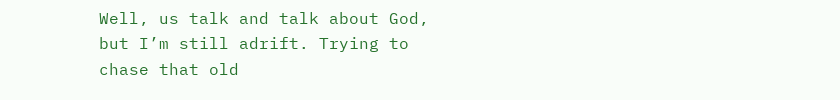Well, us talk and talk about God, but I’m still adrift. Trying to chase that old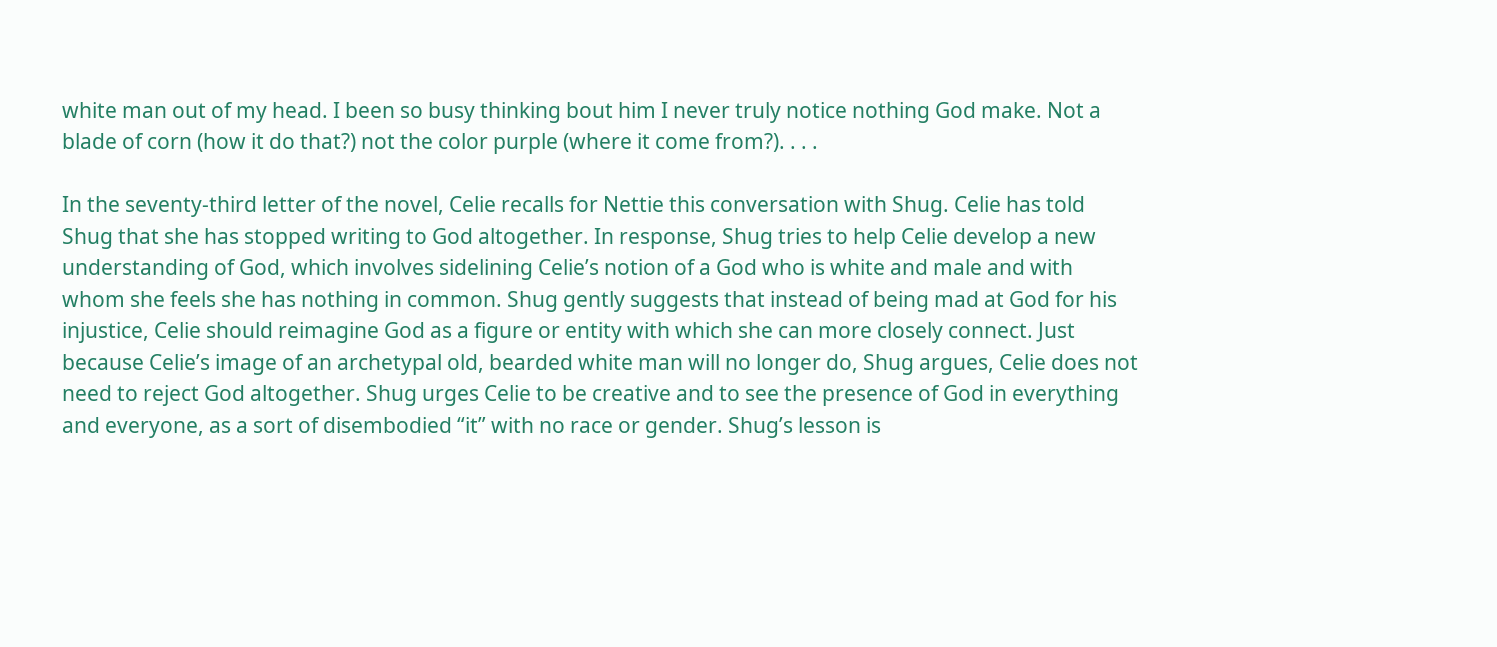white man out of my head. I been so busy thinking bout him I never truly notice nothing God make. Not a blade of corn (how it do that?) not the color purple (where it come from?). . . .

In the seventy-third letter of the novel, Celie recalls for Nettie this conversation with Shug. Celie has told Shug that she has stopped writing to God altogether. In response, Shug tries to help Celie develop a new understanding of God, which involves sidelining Celie’s notion of a God who is white and male and with whom she feels she has nothing in common. Shug gently suggests that instead of being mad at God for his injustice, Celie should reimagine God as a figure or entity with which she can more closely connect. Just because Celie’s image of an archetypal old, bearded white man will no longer do, Shug argues, Celie does not need to reject God altogether. Shug urges Celie to be creative and to see the presence of God in everything and everyone, as a sort of disembodied “it” with no race or gender. Shug’s lesson is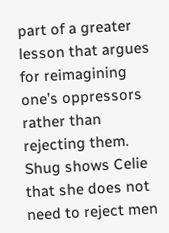part of a greater lesson that argues for reimagining one’s oppressors rather than rejecting them. Shug shows Celie that she does not need to reject men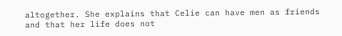altogether. She explains that Celie can have men as friends and that her life does not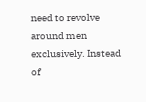need to revolve around men exclusively. Instead of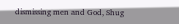dismissing men and God, Shug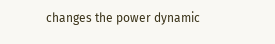changes the power dynamic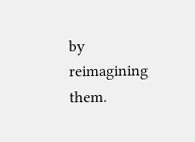by reimagining them.